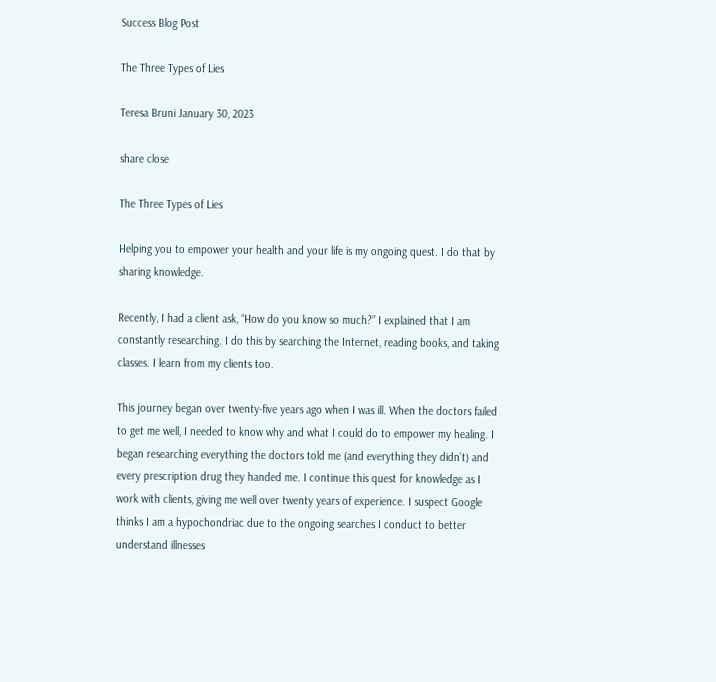Success Blog Post

The Three Types of Lies

Teresa Bruni January 30, 2023

share close

The Three Types of Lies

Helping you to empower your health and your life is my ongoing quest. I do that by sharing knowledge.

Recently, I had a client ask, “How do you know so much?” I explained that I am constantly researching. I do this by searching the Internet, reading books, and taking classes. I learn from my clients too.

This journey began over twenty-five years ago when I was ill. When the doctors failed to get me well, I needed to know why and what I could do to empower my healing. I began researching everything the doctors told me (and everything they didn’t) and every prescription drug they handed me. I continue this quest for knowledge as I work with clients, giving me well over twenty years of experience. I suspect Google thinks I am a hypochondriac due to the ongoing searches I conduct to better understand illnesses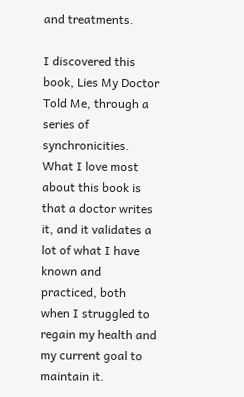and treatments.

I discovered this book, Lies My Doctor Told Me, through a series of synchronicities. What I love most about this book is that a doctor writes it, and it validates a lot of what I have known and practiced, both when I struggled to regain my health and my current goal to maintain it.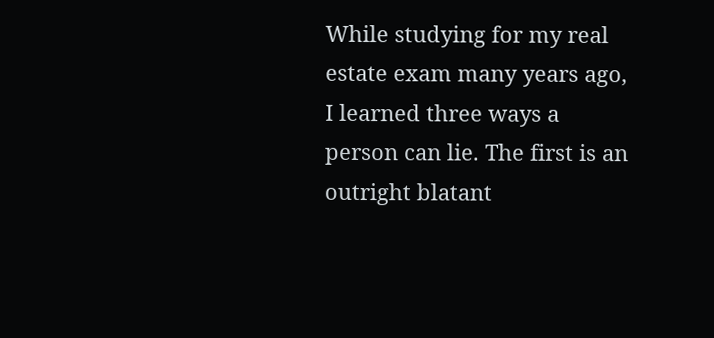While studying for my real estate exam many years ago, I learned three ways a person can lie. The first is an outright blatant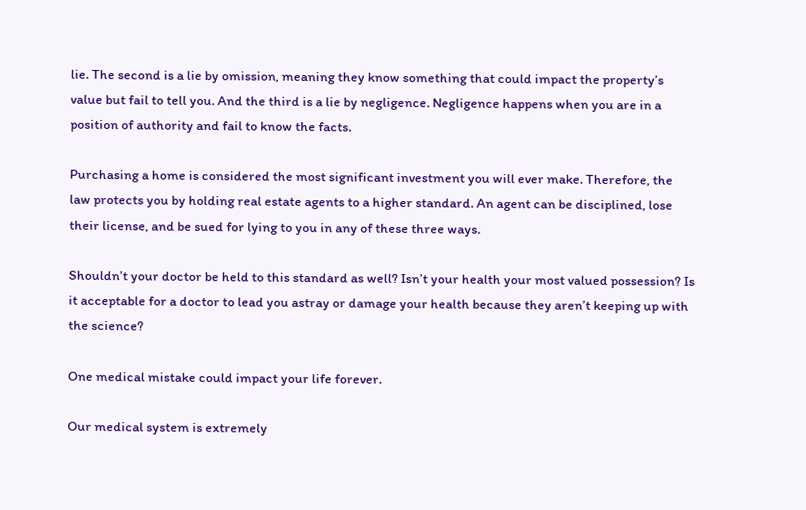lie. The second is a lie by omission, meaning they know something that could impact the property’s value but fail to tell you. And the third is a lie by negligence. Negligence happens when you are in a position of authority and fail to know the facts.

Purchasing a home is considered the most significant investment you will ever make. Therefore, the law protects you by holding real estate agents to a higher standard. An agent can be disciplined, lose their license, and be sued for lying to you in any of these three ways.

Shouldn’t your doctor be held to this standard as well? Isn’t your health your most valued possession? Is it acceptable for a doctor to lead you astray or damage your health because they aren’t keeping up with the science?

One medical mistake could impact your life forever.

Our medical system is extremely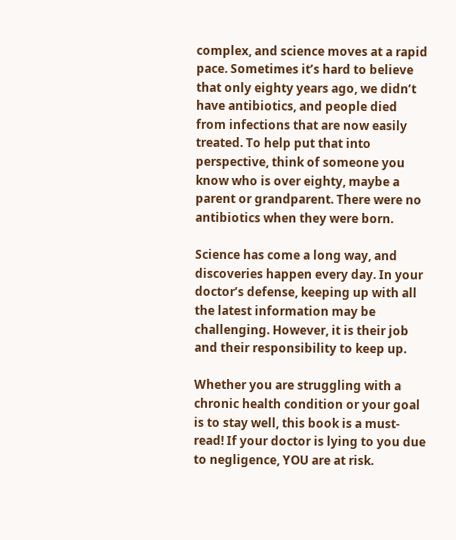complex, and science moves at a rapid pace. Sometimes it’s hard to believe that only eighty years ago, we didn’t have antibiotics, and people died from infections that are now easily treated. To help put that into perspective, think of someone you know who is over eighty, maybe a parent or grandparent. There were no antibiotics when they were born.

Science has come a long way, and discoveries happen every day. In your doctor’s defense, keeping up with all the latest information may be challenging. However, it is their job and their responsibility to keep up.

Whether you are struggling with a chronic health condition or your goal is to stay well, this book is a must-read! If your doctor is lying to you due to negligence, YOU are at risk.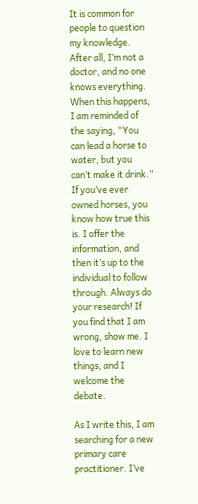It is common for people to question my knowledge. After all, I’m not a doctor, and no one knows everything. When this happens, I am reminded of the saying, “You can lead a horse to water, but you can’t make it drink.” If you’ve ever owned horses, you know how true this is. I offer the information, and then it’s up to the individual to follow through. Always do your research! If you find that I am wrong, show me. I love to learn new things, and I welcome the debate.

As I write this, I am searching for a new primary care practitioner. I’ve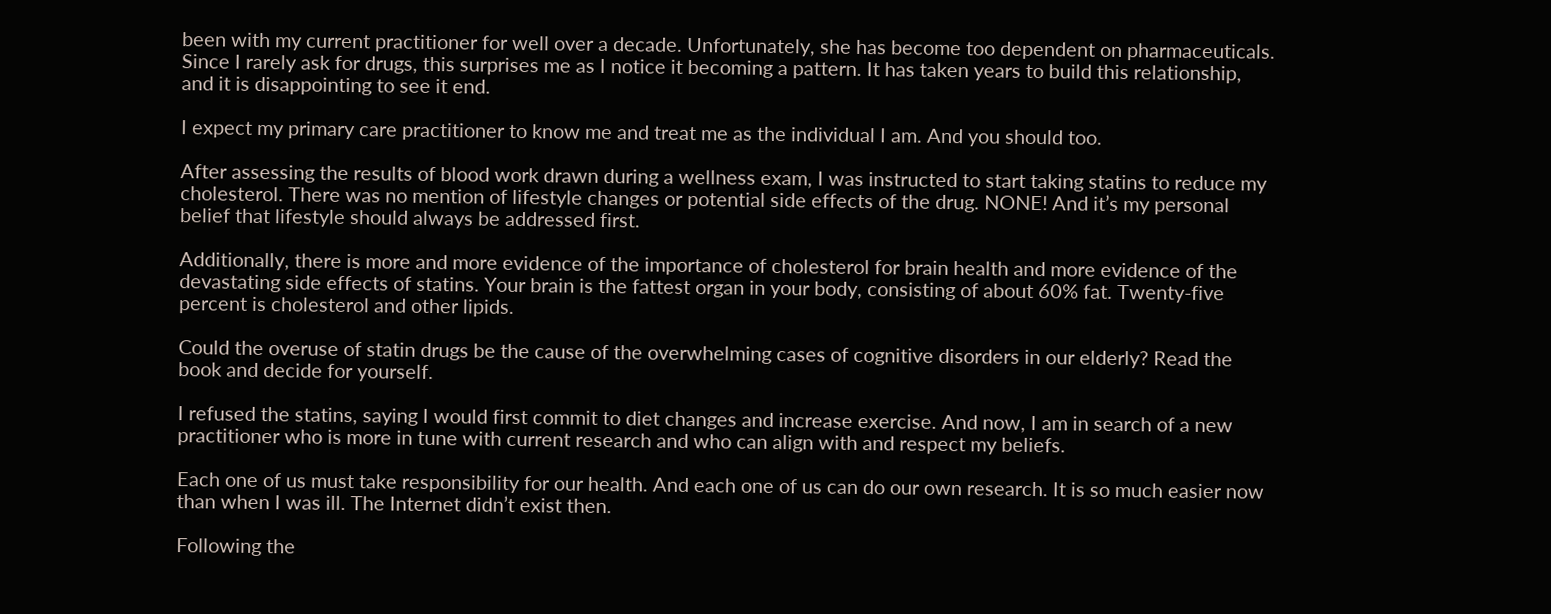been with my current practitioner for well over a decade. Unfortunately, she has become too dependent on pharmaceuticals. Since I rarely ask for drugs, this surprises me as I notice it becoming a pattern. It has taken years to build this relationship, and it is disappointing to see it end.

I expect my primary care practitioner to know me and treat me as the individual I am. And you should too.

After assessing the results of blood work drawn during a wellness exam, I was instructed to start taking statins to reduce my cholesterol. There was no mention of lifestyle changes or potential side effects of the drug. NONE! And it’s my personal belief that lifestyle should always be addressed first.

Additionally, there is more and more evidence of the importance of cholesterol for brain health and more evidence of the devastating side effects of statins. Your brain is the fattest organ in your body, consisting of about 60% fat. Twenty-five percent is cholesterol and other lipids.

Could the overuse of statin drugs be the cause of the overwhelming cases of cognitive disorders in our elderly? Read the book and decide for yourself.

I refused the statins, saying I would first commit to diet changes and increase exercise. And now, I am in search of a new practitioner who is more in tune with current research and who can align with and respect my beliefs.

Each one of us must take responsibility for our health. And each one of us can do our own research. It is so much easier now than when I was ill. The Internet didn’t exist then.

Following the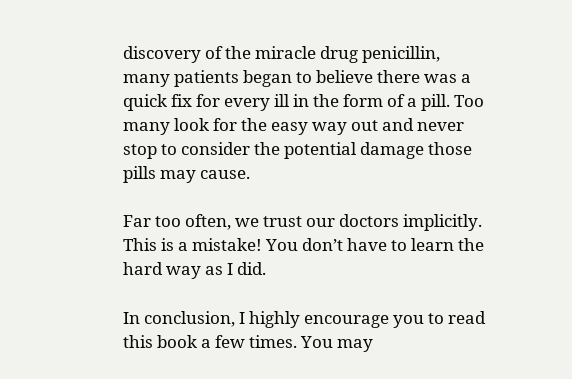discovery of the miracle drug penicillin, many patients began to believe there was a quick fix for every ill in the form of a pill. Too many look for the easy way out and never stop to consider the potential damage those pills may cause.

Far too often, we trust our doctors implicitly. This is a mistake! You don’t have to learn the hard way as I did.

In conclusion, I highly encourage you to read this book a few times. You may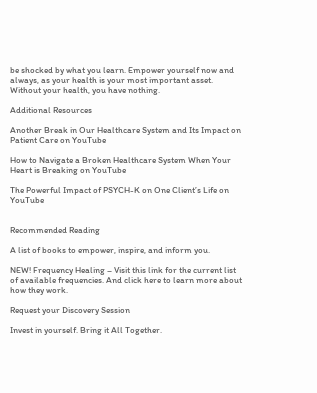be shocked by what you learn. Empower yourself now and always, as your health is your most important asset. Without your health, you have nothing.

Additional Resources

Another Break in Our Healthcare System and Its Impact on Patient Care on YouTube

How to Navigate a Broken Healthcare System When Your Heart is Breaking on YouTube

The Powerful Impact of PSYCH-K on One Client’s Life on YouTube


Recommended Reading

A list of books to empower, inspire, and inform you.

NEW! Frequency Healing – Visit this link for the current list of available frequencies. And click here to learn more about how they work.

Request your Discovery Session

Invest in yourself. Bring it All Together.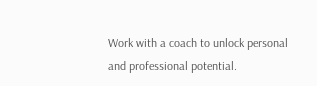Work with a coach to unlock personal and professional potential.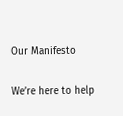Our Manifesto

We’re here to help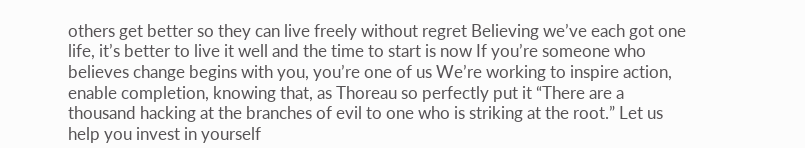others get better so they can live freely without regret Believing we’ve each got one life, it’s better to live it well and the time to start is now If you’re someone who believes change begins with you, you’re one of us We’re working to inspire action, enable completion, knowing that, as Thoreau so perfectly put it “There are a thousand hacking at the branches of evil to one who is striking at the root.” Let us help you invest in yourself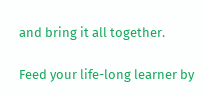and bring it all together.

Feed your life-long learner by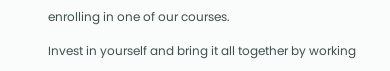enrolling in one of our courses.

Invest in yourself and bring it all together by working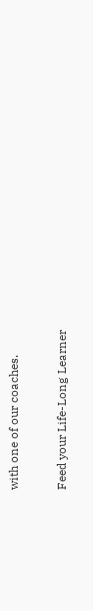with one of our coaches.

Feed your Life-Long Learner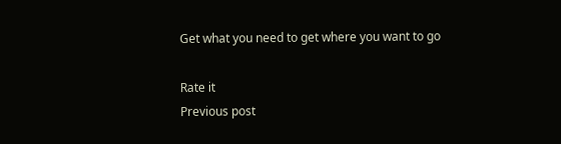Get what you need to get where you want to go

Rate it
Previous post